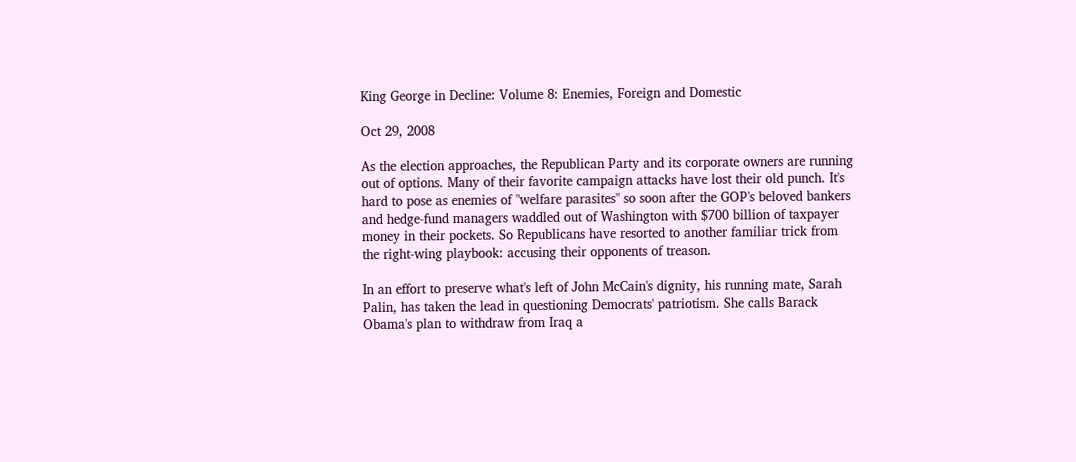King George in Decline: Volume 8: Enemies, Foreign and Domestic

Oct 29, 2008

As the election approaches, the Republican Party and its corporate owners are running out of options. Many of their favorite campaign attacks have lost their old punch. It's hard to pose as enemies of "welfare parasites" so soon after the GOP's beloved bankers and hedge-fund managers waddled out of Washington with $700 billion of taxpayer money in their pockets. So Republicans have resorted to another familiar trick from the right-wing playbook: accusing their opponents of treason.

In an effort to preserve what's left of John McCain's dignity, his running mate, Sarah Palin, has taken the lead in questioning Democrats' patriotism. She calls Barack Obama's plan to withdraw from Iraq a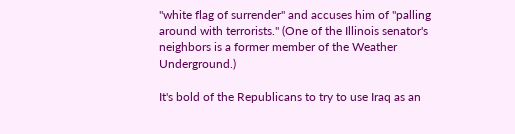"white flag of surrender" and accuses him of "palling around with terrorists." (One of the Illinois senator's neighbors is a former member of the Weather Underground.)

It's bold of the Republicans to try to use Iraq as an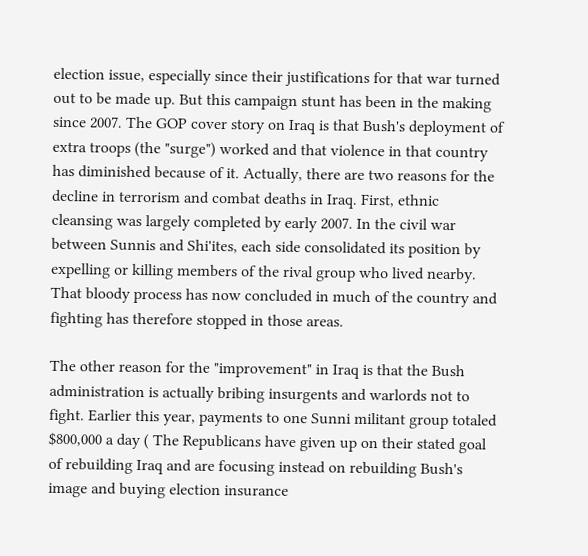election issue, especially since their justifications for that war turned out to be made up. But this campaign stunt has been in the making since 2007. The GOP cover story on Iraq is that Bush's deployment of extra troops (the "surge") worked and that violence in that country has diminished because of it. Actually, there are two reasons for the decline in terrorism and combat deaths in Iraq. First, ethnic cleansing was largely completed by early 2007. In the civil war between Sunnis and Shi'ites, each side consolidated its position by expelling or killing members of the rival group who lived nearby. That bloody process has now concluded in much of the country and fighting has therefore stopped in those areas.

The other reason for the "improvement" in Iraq is that the Bush administration is actually bribing insurgents and warlords not to fight. Earlier this year, payments to one Sunni militant group totaled $800,000 a day ( The Republicans have given up on their stated goal of rebuilding Iraq and are focusing instead on rebuilding Bush's image and buying election insurance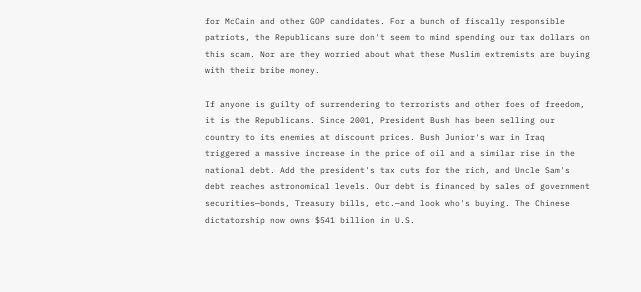for McCain and other GOP candidates. For a bunch of fiscally responsible patriots, the Republicans sure don't seem to mind spending our tax dollars on this scam. Nor are they worried about what these Muslim extremists are buying with their bribe money.

If anyone is guilty of surrendering to terrorists and other foes of freedom, it is the Republicans. Since 2001, President Bush has been selling our country to its enemies at discount prices. Bush Junior's war in Iraq triggered a massive increase in the price of oil and a similar rise in the national debt. Add the president's tax cuts for the rich, and Uncle Sam's debt reaches astronomical levels. Our debt is financed by sales of government securities—bonds, Treasury bills, etc.—and look who's buying. The Chinese dictatorship now owns $541 billion in U.S.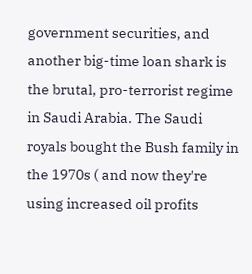government securities, and another big-time loan shark is the brutal, pro-terrorist regime in Saudi Arabia. The Saudi royals bought the Bush family in the 1970s ( and now they're using increased oil profits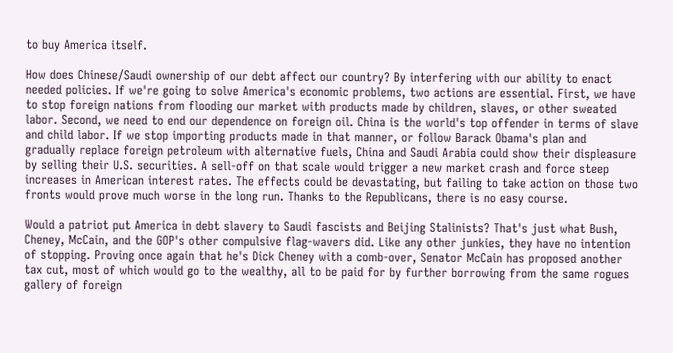to buy America itself.

How does Chinese/Saudi ownership of our debt affect our country? By interfering with our ability to enact needed policies. If we're going to solve America's economic problems, two actions are essential. First, we have to stop foreign nations from flooding our market with products made by children, slaves, or other sweated labor. Second, we need to end our dependence on foreign oil. China is the world's top offender in terms of slave and child labor. If we stop importing products made in that manner, or follow Barack Obama's plan and gradually replace foreign petroleum with alternative fuels, China and Saudi Arabia could show their displeasure by selling their U.S. securities. A sell-off on that scale would trigger a new market crash and force steep increases in American interest rates. The effects could be devastating, but failing to take action on those two fronts would prove much worse in the long run. Thanks to the Republicans, there is no easy course.

Would a patriot put America in debt slavery to Saudi fascists and Beijing Stalinists? That's just what Bush, Cheney, McCain, and the GOP's other compulsive flag-wavers did. Like any other junkies, they have no intention of stopping. Proving once again that he's Dick Cheney with a comb-over, Senator McCain has proposed another tax cut, most of which would go to the wealthy, all to be paid for by further borrowing from the same rogues gallery of foreign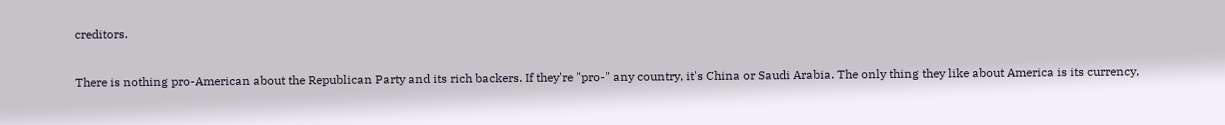creditors.

There is nothing pro-American about the Republican Party and its rich backers. If they're "pro-" any country, it's China or Saudi Arabia. The only thing they like about America is its currency,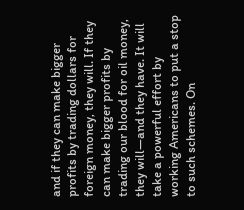and if they can make bigger profits by trading dollars for foreign money, they will. If they can make bigger profits by trading our blood for oil money, they will—and they have. It will take a powerful effort by working Americans to put a stop to such schemes. On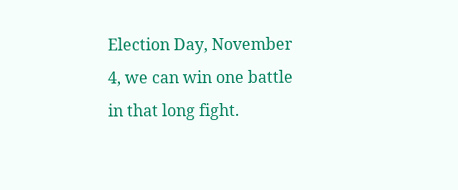Election Day, November 4, we can win one battle in that long fight.